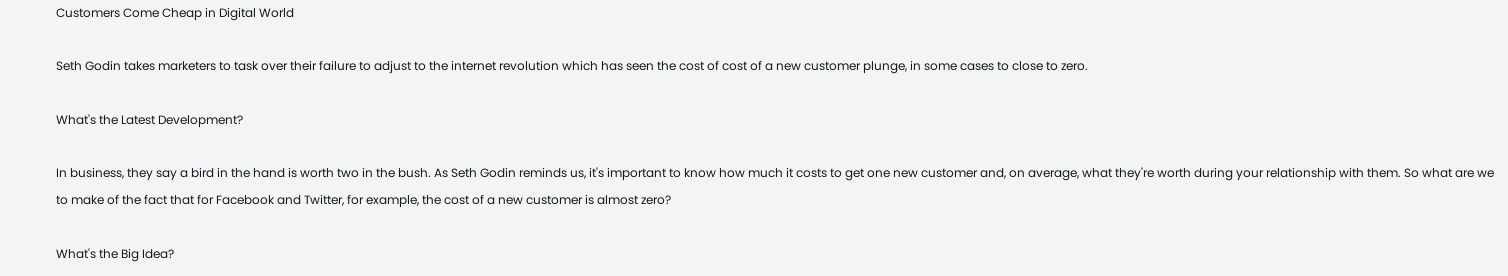Customers Come Cheap in Digital World

Seth Godin takes marketers to task over their failure to adjust to the internet revolution which has seen the cost of cost of a new customer plunge, in some cases to close to zero.

What's the Latest Development?

In business, they say a bird in the hand is worth two in the bush. As Seth Godin reminds us, it's important to know how much it costs to get one new customer and, on average, what they're worth during your relationship with them. So what are we to make of the fact that for Facebook and Twitter, for example, the cost of a new customer is almost zero?

What's the Big Idea?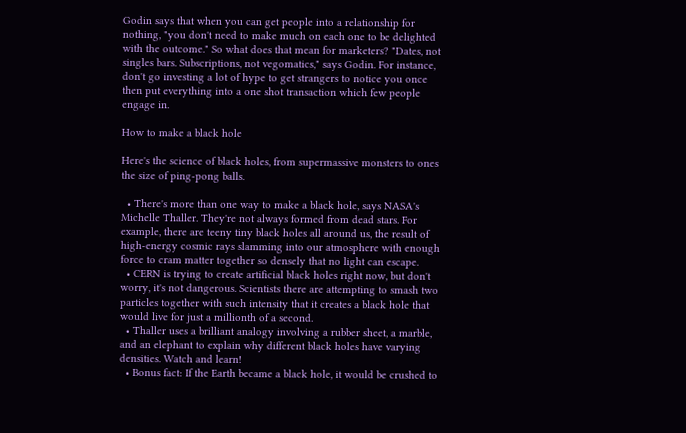Godin says that when you can get people into a relationship for nothing, "you don't need to make much on each one to be delighted with the outcome." So what does that mean for marketers? "Dates, not singles bars. Subscriptions, not vegomatics," says Godin. For instance, don't go investing a lot of hype to get strangers to notice you once then put everything into a one shot transaction which few people engage in.

How to make a black hole

Here's the science of black holes, from supermassive monsters to ones the size of ping-pong balls.

  • There's more than one way to make a black hole, says NASA's Michelle Thaller. They're not always formed from dead stars. For example, there are teeny tiny black holes all around us, the result of high-energy cosmic rays slamming into our atmosphere with enough force to cram matter together so densely that no light can escape.
  • CERN is trying to create artificial black holes right now, but don't worry, it's not dangerous. Scientists there are attempting to smash two particles together with such intensity that it creates a black hole that would live for just a millionth of a second.
  • Thaller uses a brilliant analogy involving a rubber sheet, a marble, and an elephant to explain why different black holes have varying densities. Watch and learn!
  • Bonus fact: If the Earth became a black hole, it would be crushed to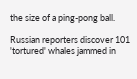the size of a ping-pong ball.

Russian reporters discover 101 'tortured' whales jammed in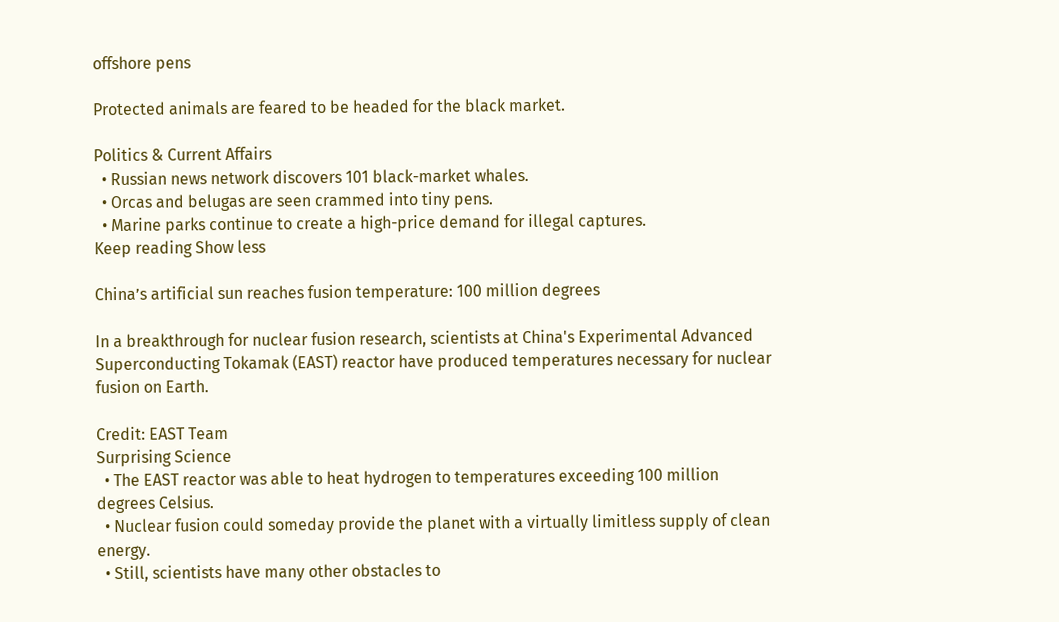offshore pens

Protected animals are feared to be headed for the black market.

Politics & Current Affairs
  • Russian news network discovers 101 black-market whales.
  • Orcas and belugas are seen crammed into tiny pens.
  • Marine parks continue to create a high-price demand for illegal captures.
Keep reading Show less

China’s artificial sun reaches fusion temperature: 100 million degrees

In a breakthrough for nuclear fusion research, scientists at China's Experimental Advanced Superconducting Tokamak (EAST) reactor have produced temperatures necessary for nuclear fusion on Earth.

Credit: EAST Team
Surprising Science
  • The EAST reactor was able to heat hydrogen to temperatures exceeding 100 million degrees Celsius.
  • Nuclear fusion could someday provide the planet with a virtually limitless supply of clean energy.
  • Still, scientists have many other obstacles to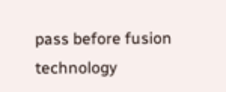pass before fusion technology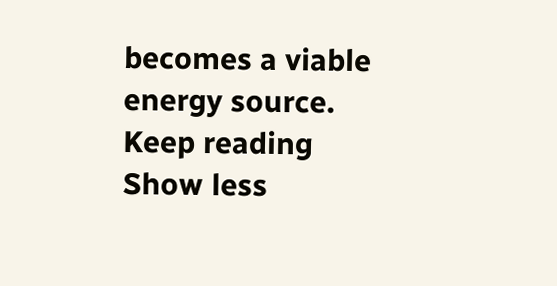becomes a viable energy source.
Keep reading Show less